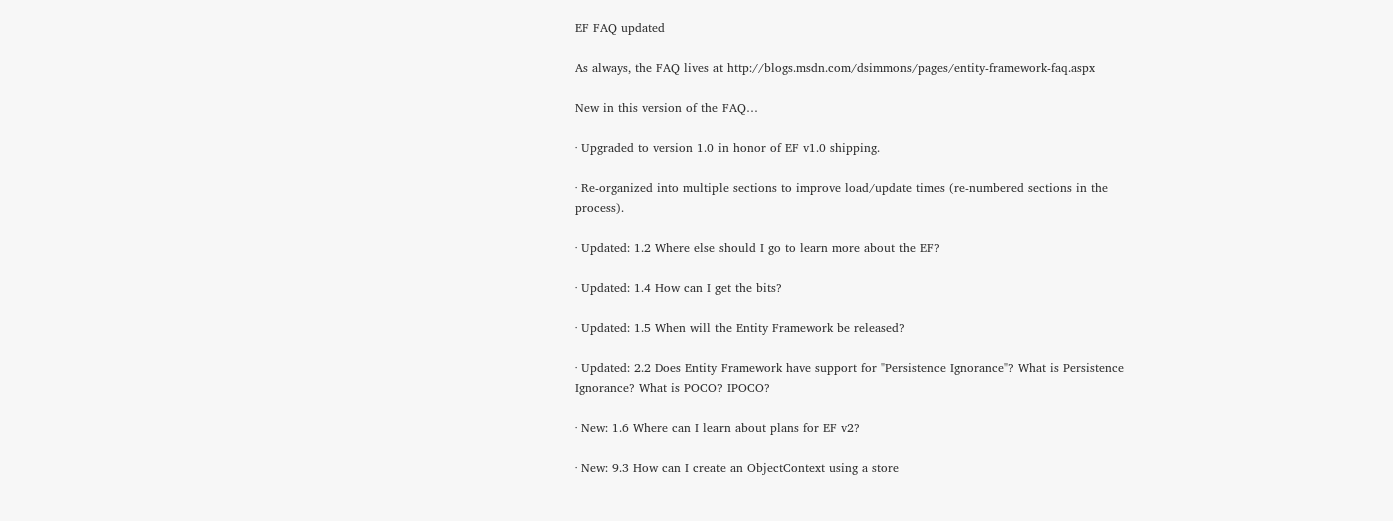EF FAQ updated

As always, the FAQ lives at http://blogs.msdn.com/dsimmons/pages/entity-framework-faq.aspx

New in this version of the FAQ…

· Upgraded to version 1.0 in honor of EF v1.0 shipping.

· Re-organized into multiple sections to improve load/update times (re-numbered sections in the process).

· Updated: 1.2 Where else should I go to learn more about the EF?

· Updated: 1.4 How can I get the bits?

· Updated: 1.5 When will the Entity Framework be released?

· Updated: 2.2 Does Entity Framework have support for "Persistence Ignorance"? What is Persistence Ignorance? What is POCO? IPOCO?

· New: 1.6 Where can I learn about plans for EF v2?

· New: 9.3 How can I create an ObjectContext using a store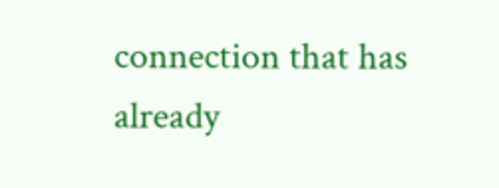connection that has already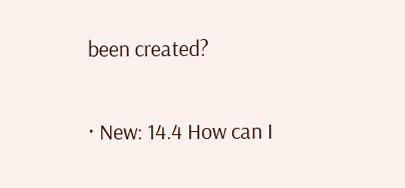been created?

· New: 14.4 How can I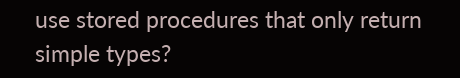use stored procedures that only return simple types?